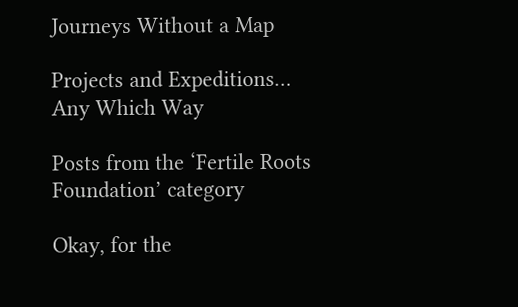Journeys Without a Map

Projects and Expeditions… Any Which Way

Posts from the ‘Fertile Roots Foundation’ category

Okay, for the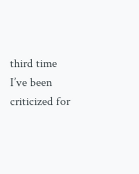third time I’ve been criticized for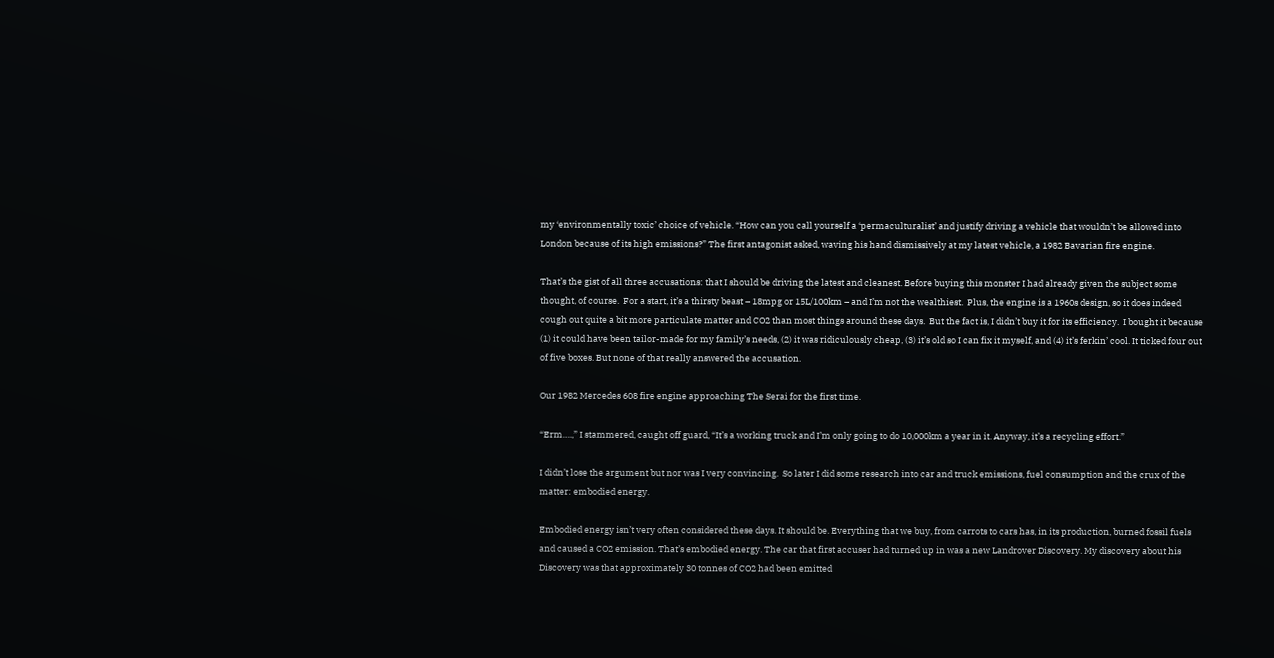my ‘environmentally toxic’ choice of vehicle. “How can you call yourself a ‘permaculturalist’ and justify driving a vehicle that wouldn’t be allowed into London because of its high emissions?” The first antagonist asked, waving his hand dismissively at my latest vehicle, a 1982 Bavarian fire engine.

That’s the gist of all three accusations: that I should be driving the latest and cleanest. Before buying this monster I had already given the subject some thought, of course.  For a start, it’s a thirsty beast – 18mpg or 15L/100km – and I’m not the wealthiest.  Plus, the engine is a 1960s design, so it does indeed cough out quite a bit more particulate matter and CO2 than most things around these days.  But the fact is, I didn’t buy it for its efficiency.  I bought it because (1) it could have been tailor-made for my family’s needs, (2) it was ridiculously cheap, (3) it’s old so I can fix it myself, and (4) it’s ferkin’ cool. It ticked four out of five boxes. But none of that really answered the accusation.

Our 1982 Mercedes 608 fire engine approaching The Serai for the first time.

“Erm….,” I stammered, caught off guard, “It’s a working truck and I’m only going to do 10,000km a year in it. Anyway, it’s a recycling effort.”

I didn’t lose the argument but nor was I very convincing.  So later I did some research into car and truck emissions, fuel consumption and the crux of the matter: embodied energy.

Embodied energy isn’t very often considered these days. It should be. Everything that we buy, from carrots to cars has, in its production, burned fossil fuels and caused a CO2 emission. That’s embodied energy. The car that first accuser had turned up in was a new Landrover Discovery. My discovery about his Discovery was that approximately 30 tonnes of CO2 had been emitted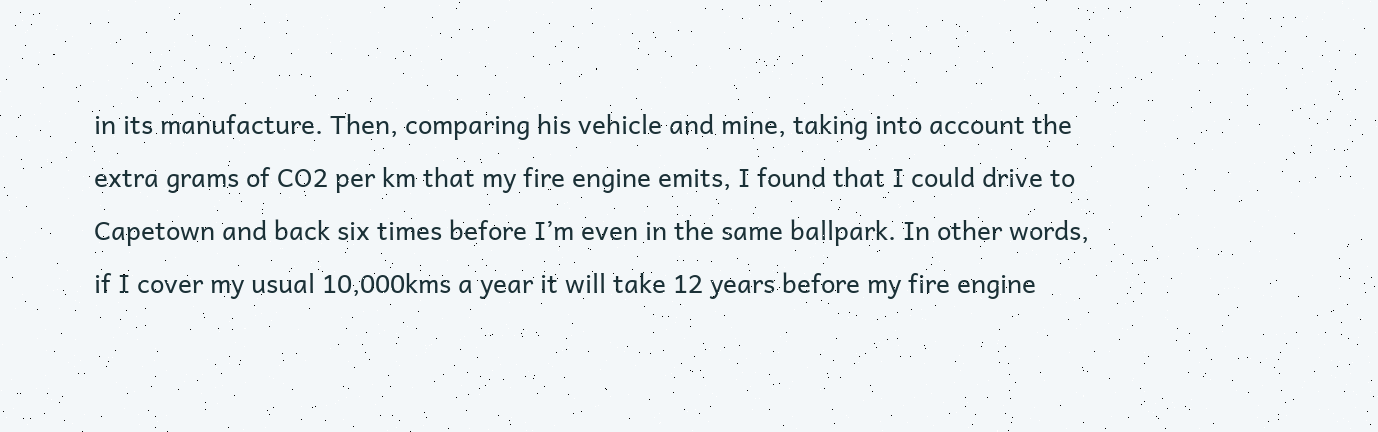in its manufacture. Then, comparing his vehicle and mine, taking into account the extra grams of CO2 per km that my fire engine emits, I found that I could drive to Capetown and back six times before I’m even in the same ballpark. In other words, if I cover my usual 10,000kms a year it will take 12 years before my fire engine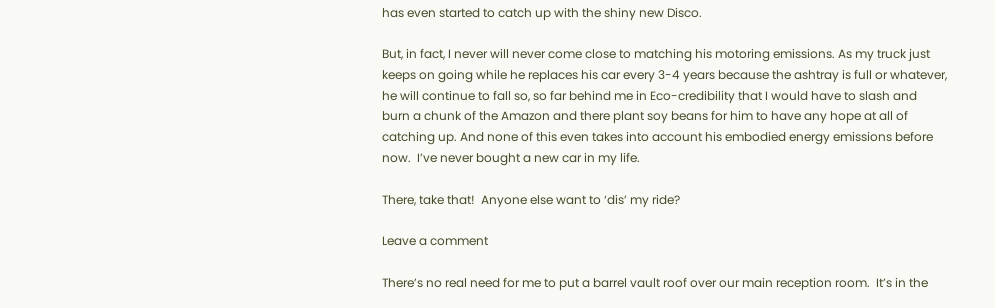has even started to catch up with the shiny new Disco.

But, in fact, I never will never come close to matching his motoring emissions. As my truck just keeps on going while he replaces his car every 3-4 years because the ashtray is full or whatever, he will continue to fall so, so far behind me in Eco-credibility that I would have to slash and burn a chunk of the Amazon and there plant soy beans for him to have any hope at all of catching up. And none of this even takes into account his embodied energy emissions before now.  I’ve never bought a new car in my life.

There, take that!  Anyone else want to ‘dis’ my ride?

Leave a comment

There’s no real need for me to put a barrel vault roof over our main reception room.  It’s in the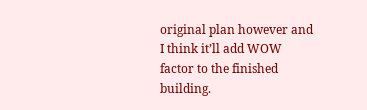original plan however and I think it’ll add WOW factor to the finished building.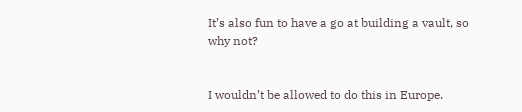It’s also fun to have a go at building a vault, so why not?


I wouldn’t be allowed to do this in Europe.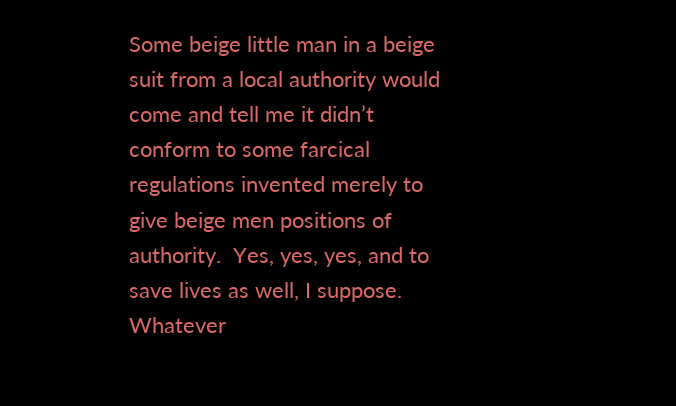Some beige little man in a beige suit from a local authority would come and tell me it didn’t conform to some farcical regulations invented merely to give beige men positions of authority.  Yes, yes, yes, and to save lives as well, I suppose.  Whatever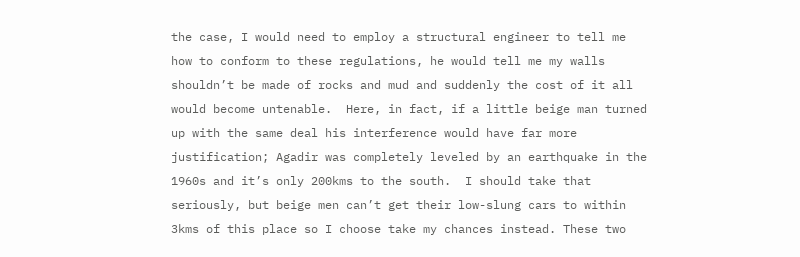the case, I would need to employ a structural engineer to tell me how to conform to these regulations, he would tell me my walls shouldn’t be made of rocks and mud and suddenly the cost of it all would become untenable.  Here, in fact, if a little beige man turned up with the same deal his interference would have far more justification; Agadir was completely leveled by an earthquake in the 1960s and it’s only 200kms to the south.  I should take that seriously, but beige men can’t get their low-slung cars to within 3kms of this place so I choose take my chances instead. These two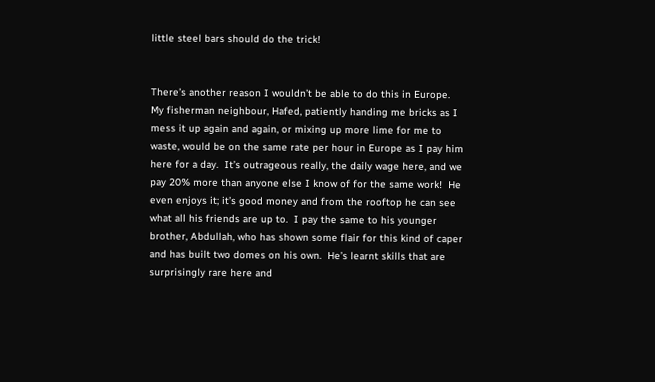little steel bars should do the trick!


There’s another reason I wouldn’t be able to do this in Europe.  My fisherman neighbour, Hafed, patiently handing me bricks as I mess it up again and again, or mixing up more lime for me to waste, would be on the same rate per hour in Europe as I pay him here for a day.  It’s outrageous really, the daily wage here, and we pay 20% more than anyone else I know of for the same work!  He even enjoys it; it’s good money and from the rooftop he can see what all his friends are up to.  I pay the same to his younger brother, Abdullah, who has shown some flair for this kind of caper and has built two domes on his own.  He’s learnt skills that are surprisingly rare here and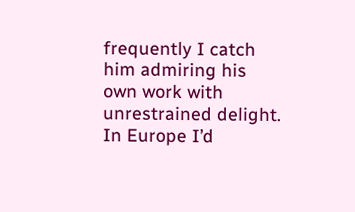frequently I catch him admiring his own work with unrestrained delight.  In Europe I’d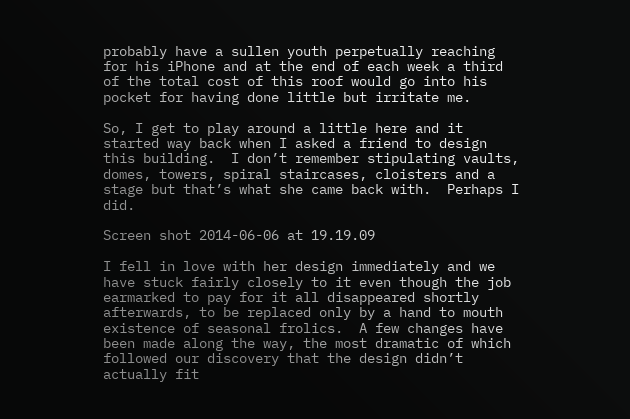probably have a sullen youth perpetually reaching for his iPhone and at the end of each week a third of the total cost of this roof would go into his pocket for having done little but irritate me.

So, I get to play around a little here and it started way back when I asked a friend to design this building.  I don’t remember stipulating vaults, domes, towers, spiral staircases, cloisters and a stage but that’s what she came back with.  Perhaps I did.

Screen shot 2014-06-06 at 19.19.09

I fell in love with her design immediately and we have stuck fairly closely to it even though the job earmarked to pay for it all disappeared shortly afterwards, to be replaced only by a hand to mouth existence of seasonal frolics.  A few changes have been made along the way, the most dramatic of which followed our discovery that the design didn’t actually fit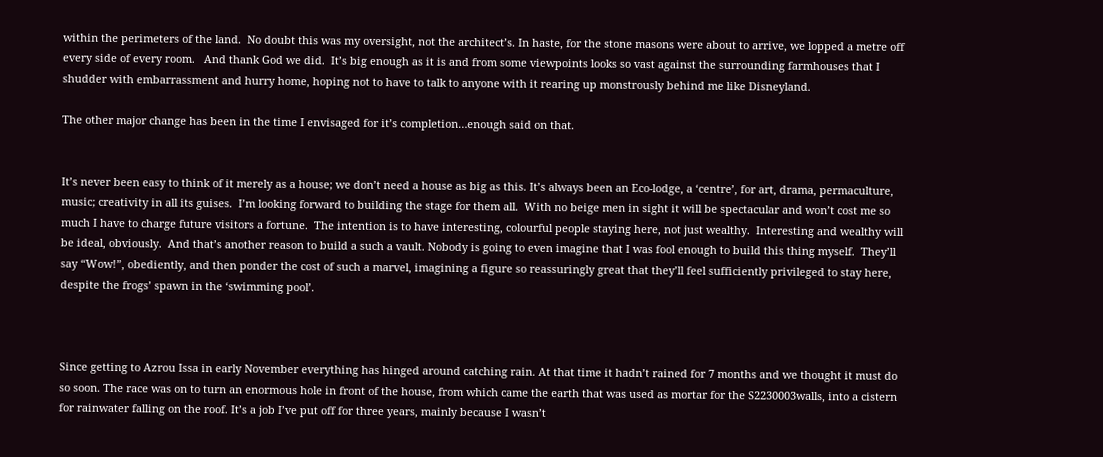within the perimeters of the land.  No doubt this was my oversight, not the architect’s. In haste, for the stone masons were about to arrive, we lopped a metre off every side of every room.   And thank God we did.  It’s big enough as it is and from some viewpoints looks so vast against the surrounding farmhouses that I shudder with embarrassment and hurry home, hoping not to have to talk to anyone with it rearing up monstrously behind me like Disneyland.

The other major change has been in the time I envisaged for it’s completion…enough said on that.


It’s never been easy to think of it merely as a house; we don’t need a house as big as this. It’s always been an Eco-lodge, a ‘centre’, for art, drama, permaculture, music; creativity in all its guises.  I’m looking forward to building the stage for them all.  With no beige men in sight it will be spectacular and won’t cost me so much I have to charge future visitors a fortune.  The intention is to have interesting, colourful people staying here, not just wealthy.  Interesting and wealthy will be ideal, obviously.  And that’s another reason to build a such a vault. Nobody is going to even imagine that I was fool enough to build this thing myself.  They’ll say “Wow!”, obediently, and then ponder the cost of such a marvel, imagining a figure so reassuringly great that they’ll feel sufficiently privileged to stay here, despite the frogs’ spawn in the ‘swimming pool’.



Since getting to Azrou Issa in early November everything has hinged around catching rain. At that time it hadn’t rained for 7 months and we thought it must do so soon. The race was on to turn an enormous hole in front of the house, from which came the earth that was used as mortar for the S2230003walls, into a cistern for rainwater falling on the roof. It’s a job I’ve put off for three years, mainly because I wasn’t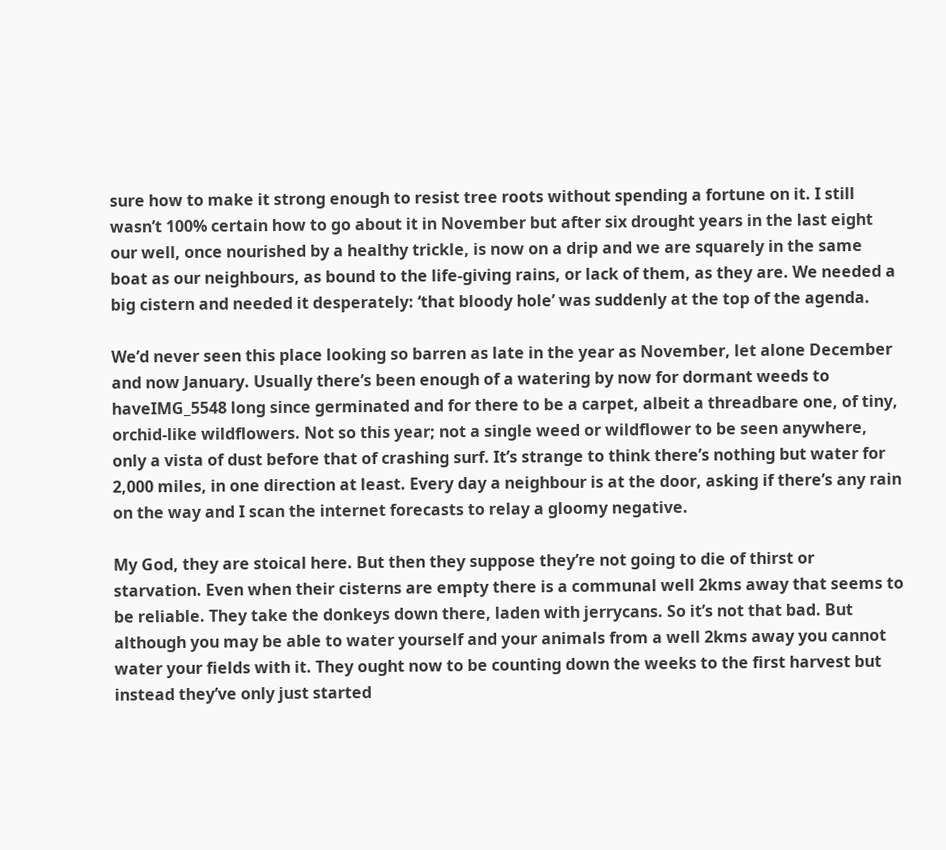sure how to make it strong enough to resist tree roots without spending a fortune on it. I still wasn’t 100% certain how to go about it in November but after six drought years in the last eight our well, once nourished by a healthy trickle, is now on a drip and we are squarely in the same boat as our neighbours, as bound to the life-giving rains, or lack of them, as they are. We needed a big cistern and needed it desperately: ‘that bloody hole’ was suddenly at the top of the agenda.

We’d never seen this place looking so barren as late in the year as November, let alone December and now January. Usually there’s been enough of a watering by now for dormant weeds to haveIMG_5548 long since germinated and for there to be a carpet, albeit a threadbare one, of tiny, orchid-like wildflowers. Not so this year; not a single weed or wildflower to be seen anywhere, only a vista of dust before that of crashing surf. It’s strange to think there’s nothing but water for 2,000 miles, in one direction at least. Every day a neighbour is at the door, asking if there’s any rain on the way and I scan the internet forecasts to relay a gloomy negative.

My God, they are stoical here. But then they suppose they’re not going to die of thirst or starvation. Even when their cisterns are empty there is a communal well 2kms away that seems to be reliable. They take the donkeys down there, laden with jerrycans. So it’s not that bad. But although you may be able to water yourself and your animals from a well 2kms away you cannot water your fields with it. They ought now to be counting down the weeks to the first harvest but instead they’ve only just started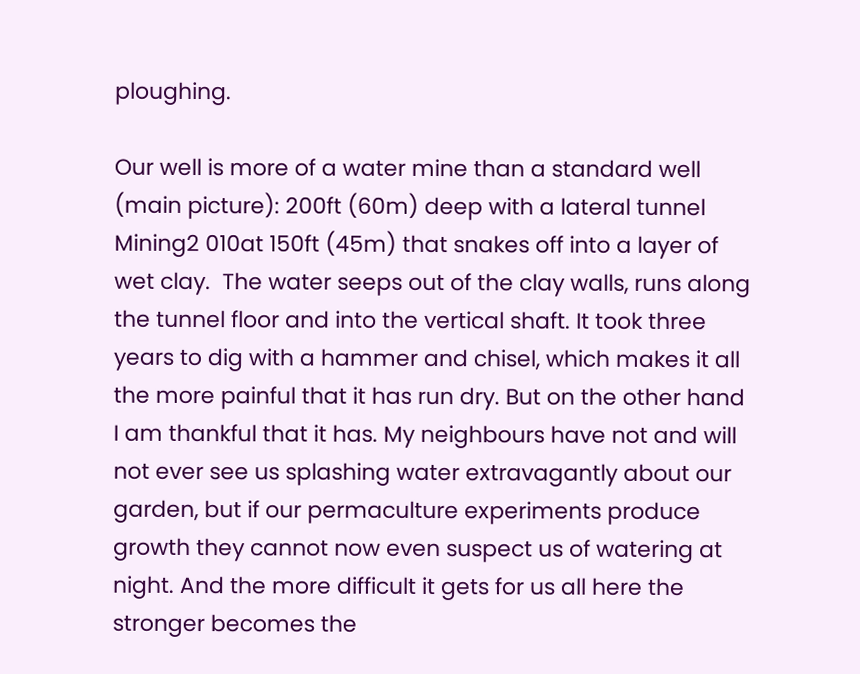ploughing.

Our well is more of a water mine than a standard well (main picture): 200ft (60m) deep with a lateral tunnel Mining2 010at 150ft (45m) that snakes off into a layer of wet clay.  The water seeps out of the clay walls, runs along the tunnel floor and into the vertical shaft. It took three years to dig with a hammer and chisel, which makes it all the more painful that it has run dry. But on the other hand I am thankful that it has. My neighbours have not and will not ever see us splashing water extravagantly about our garden, but if our permaculture experiments produce growth they cannot now even suspect us of watering at night. And the more difficult it gets for us all here the stronger becomes the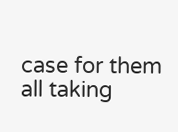case for them all taking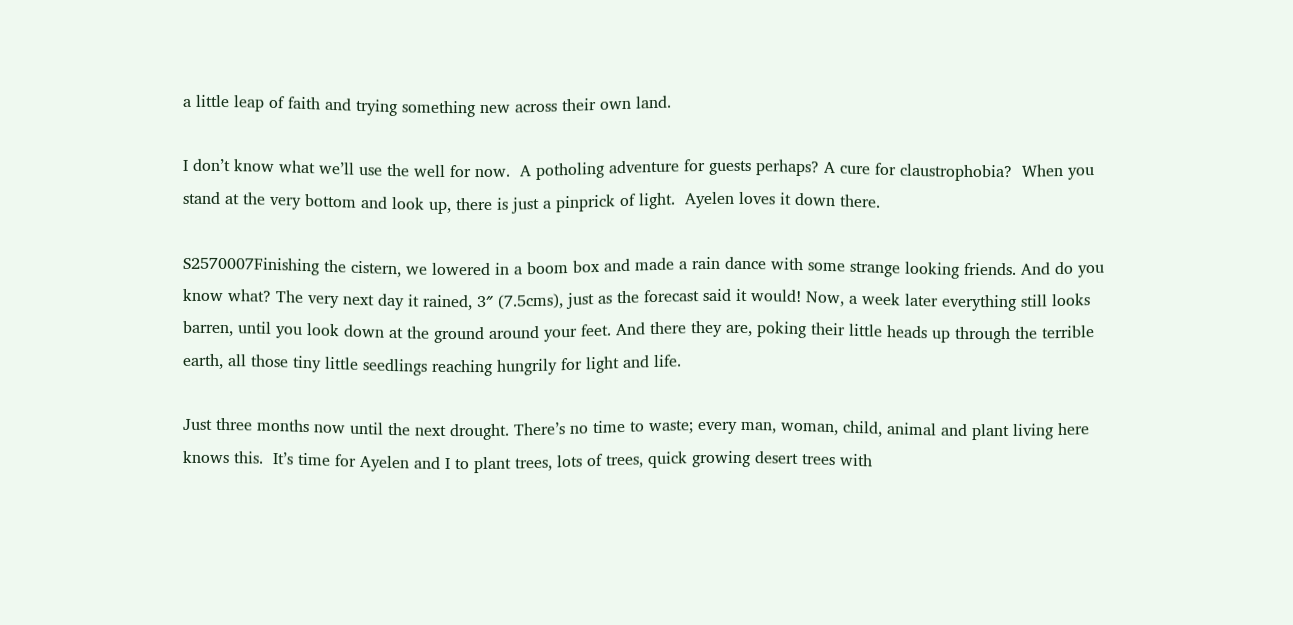a little leap of faith and trying something new across their own land.

I don’t know what we’ll use the well for now.  A potholing adventure for guests perhaps? A cure for claustrophobia?  When you stand at the very bottom and look up, there is just a pinprick of light.  Ayelen loves it down there.

S2570007Finishing the cistern, we lowered in a boom box and made a rain dance with some strange looking friends. And do you know what? The very next day it rained, 3″ (7.5cms), just as the forecast said it would! Now, a week later everything still looks barren, until you look down at the ground around your feet. And there they are, poking their little heads up through the terrible earth, all those tiny little seedlings reaching hungrily for light and life.

Just three months now until the next drought. There’s no time to waste; every man, woman, child, animal and plant living here knows this.  It’s time for Ayelen and I to plant trees, lots of trees, quick growing desert trees with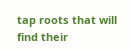tap roots that will find their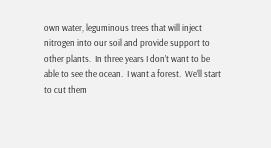own water, leguminous trees that will inject nitrogen into our soil and provide support to other plants.  In three years I don’t want to be able to see the ocean.  I want a forest.  We’ll start to cut them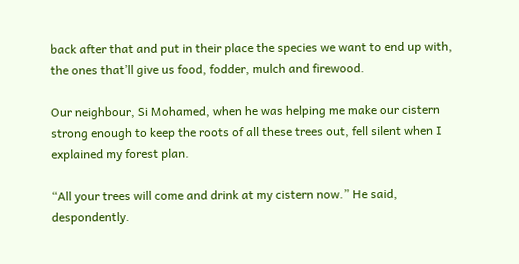back after that and put in their place the species we want to end up with, the ones that’ll give us food, fodder, mulch and firewood.

Our neighbour, Si Mohamed, when he was helping me make our cistern strong enough to keep the roots of all these trees out, fell silent when I explained my forest plan.

“All your trees will come and drink at my cistern now.” He said, despondently.